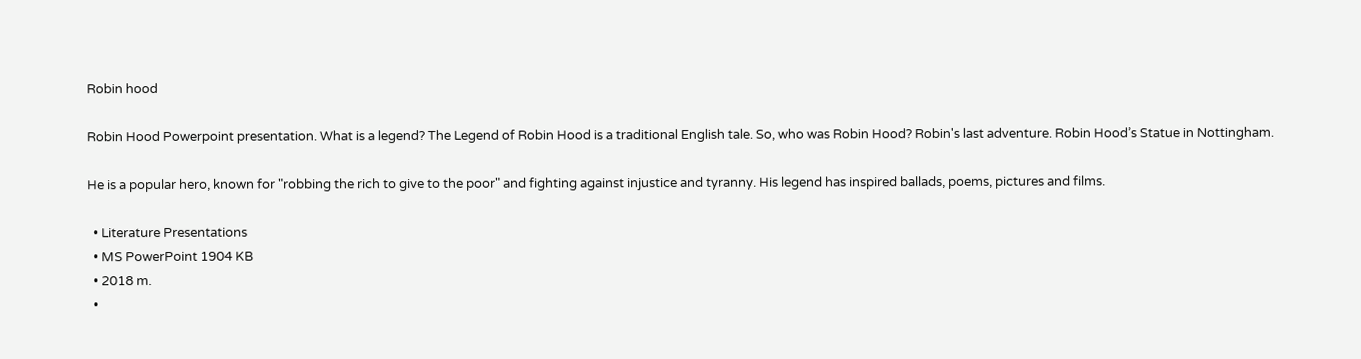Robin hood

Robin Hood Powerpoint presentation. What is a legend? The Legend of Robin Hood is a traditional English tale. So, who was Robin Hood? Robin's last adventure. Robin Hood’s Statue in Nottingham.

He is a popular hero, known for "robbing the rich to give to the poor" and fighting against injustice and tyranny. His legend has inspired ballads, poems, pictures and films.

  • Literature Presentations
  • MS PowerPoint 1904 KB
  • 2018 m.
  •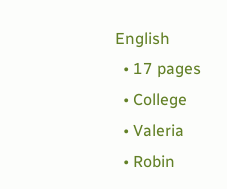English
  • 17 pages
  • College
  • Valeria
  • Robin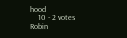hood
    10 - 2 votes
Robin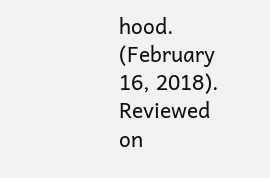hood. (February 16, 2018). Reviewed on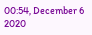00:54, December 6 2020